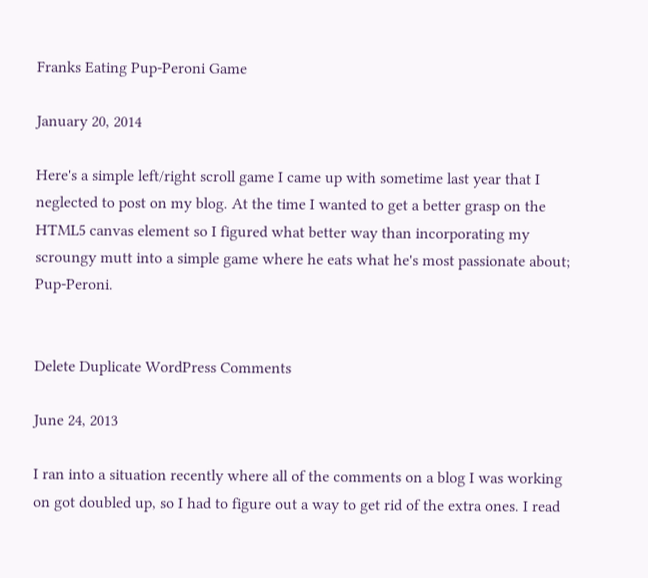Franks Eating Pup-Peroni Game

January 20, 2014

Here's a simple left/right scroll game I came up with sometime last year that I neglected to post on my blog. At the time I wanted to get a better grasp on the HTML5 canvas element so I figured what better way than incorporating my scroungy mutt into a simple game where he eats what he's most passionate about; Pup-Peroni.


Delete Duplicate WordPress Comments

June 24, 2013

I ran into a situation recently where all of the comments on a blog I was working on got doubled up, so I had to figure out a way to get rid of the extra ones. I read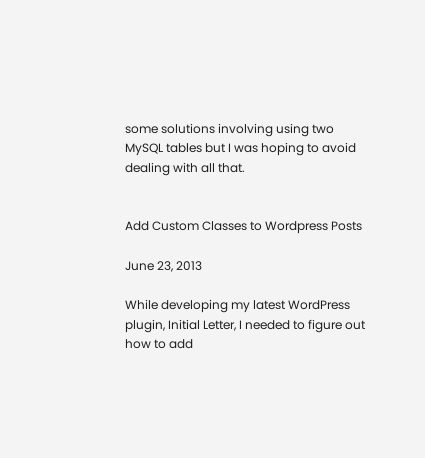some solutions involving using two MySQL tables but I was hoping to avoid dealing with all that.


Add Custom Classes to Wordpress Posts

June 23, 2013

While developing my latest WordPress plugin, Initial Letter, I needed to figure out how to add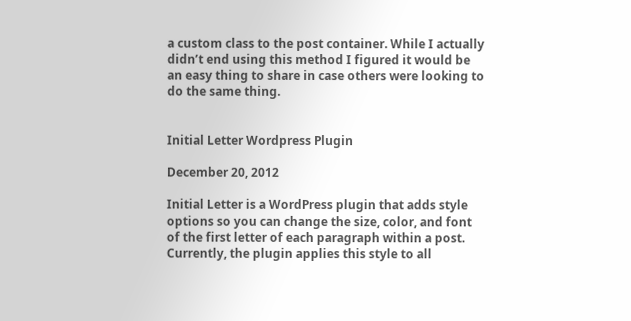a custom class to the post container. While I actually didn’t end using this method I figured it would be an easy thing to share in case others were looking to do the same thing.


Initial Letter Wordpress Plugin

December 20, 2012

Initial Letter is a WordPress plugin that adds style options so you can change the size, color, and font of the first letter of each paragraph within a post. Currently, the plugin applies this style to all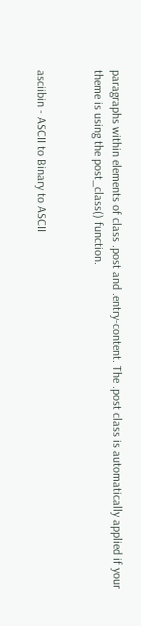paragraphs within elements of class .post and .entry-content. The .post class is automatically applied if your theme is using the post_class() function.


asciibin - ASCII to Binary to ASCII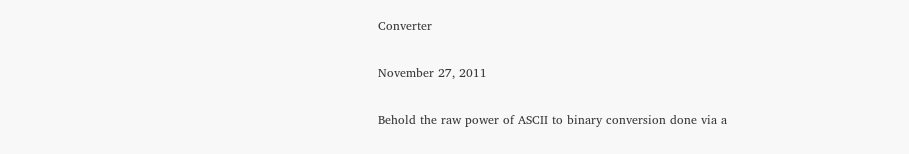Converter

November 27, 2011

Behold the raw power of ASCII to binary conversion done via a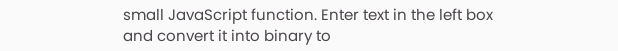small JavaScript function. Enter text in the left box and convert it into binary to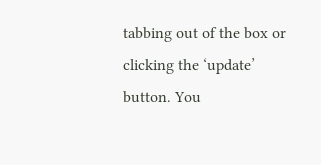tabbing out of the box or clicking the ‘update’ button. You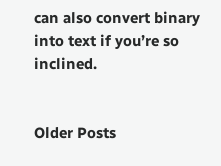can also convert binary into text if you’re so inclined.


Older Posts